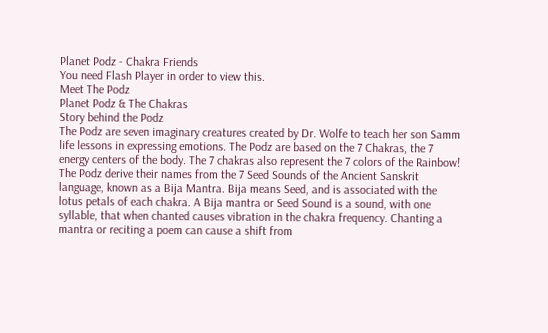Planet Podz - Chakra Friends
You need Flash Player in order to view this.
Meet The Podz
Planet Podz & The Chakras
Story behind the Podz
The Podz are seven imaginary creatures created by Dr. Wolfe to teach her son Samm life lessons in expressing emotions. The Podz are based on the 7 Chakras, the 7 energy centers of the body. The 7 chakras also represent the 7 colors of the Rainbow! The Podz derive their names from the 7 Seed Sounds of the Ancient Sanskrit language, known as a Bija Mantra. Bija means Seed, and is associated with the lotus petals of each chakra. A Bija mantra or Seed Sound is a sound, with one syllable, that when chanted causes vibration in the chakra frequency. Chanting a mantra or reciting a poem can cause a shift from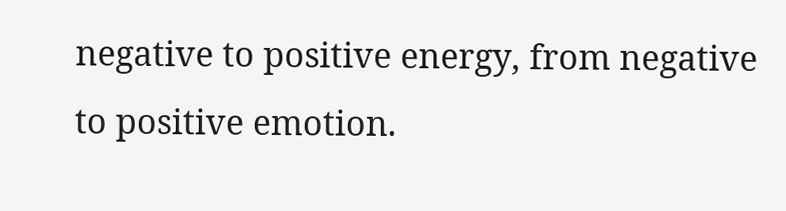negative to positive energy, from negative to positive emotion.